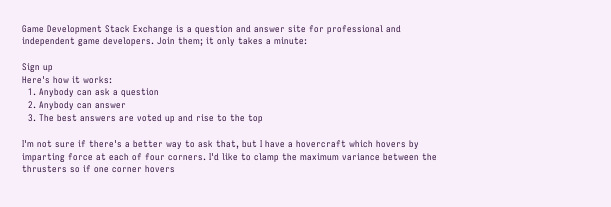Game Development Stack Exchange is a question and answer site for professional and independent game developers. Join them; it only takes a minute:

Sign up
Here's how it works:
  1. Anybody can ask a question
  2. Anybody can answer
  3. The best answers are voted up and rise to the top

I'm not sure if there's a better way to ask that, but I have a hovercraft which hovers by imparting force at each of four corners. I'd like to clamp the maximum variance between the thrusters so if one corner hovers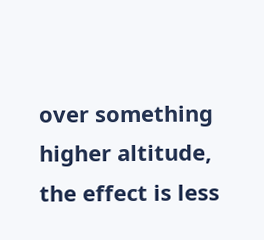over something higher altitude, the effect is less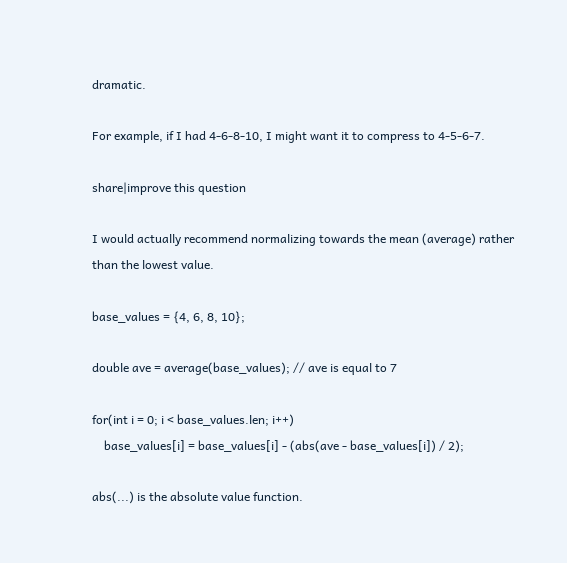dramatic.

For example, if I had 4-6-8-10, I might want it to compress to 4-5-6-7.

share|improve this question

I would actually recommend normalizing towards the mean (average) rather than the lowest value.

base_values = {4, 6, 8, 10};

double ave = average(base_values); // ave is equal to 7

for(int i = 0; i < base_values.len; i++)
    base_values[i] = base_values[i] - (abs(ave - base_values[i]) / 2);

abs(...) is the absolute value function.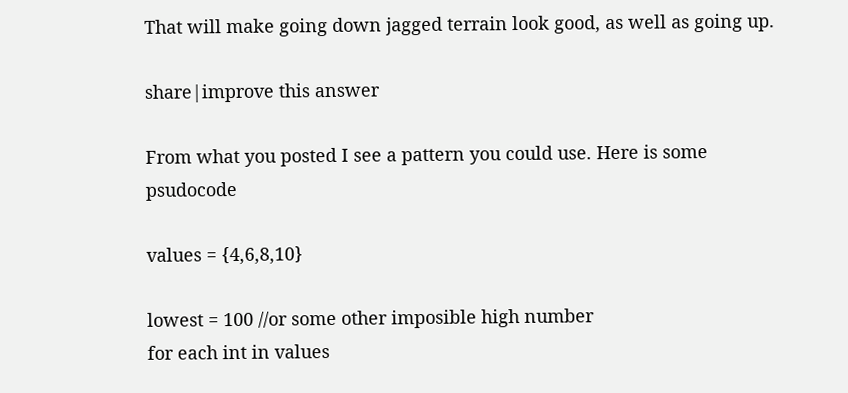That will make going down jagged terrain look good, as well as going up.

share|improve this answer

From what you posted I see a pattern you could use. Here is some psudocode

values = {4,6,8,10}

lowest = 100 //or some other imposible high number
for each int in values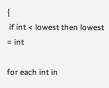{
 if int < lowest then lowest = int

for each int in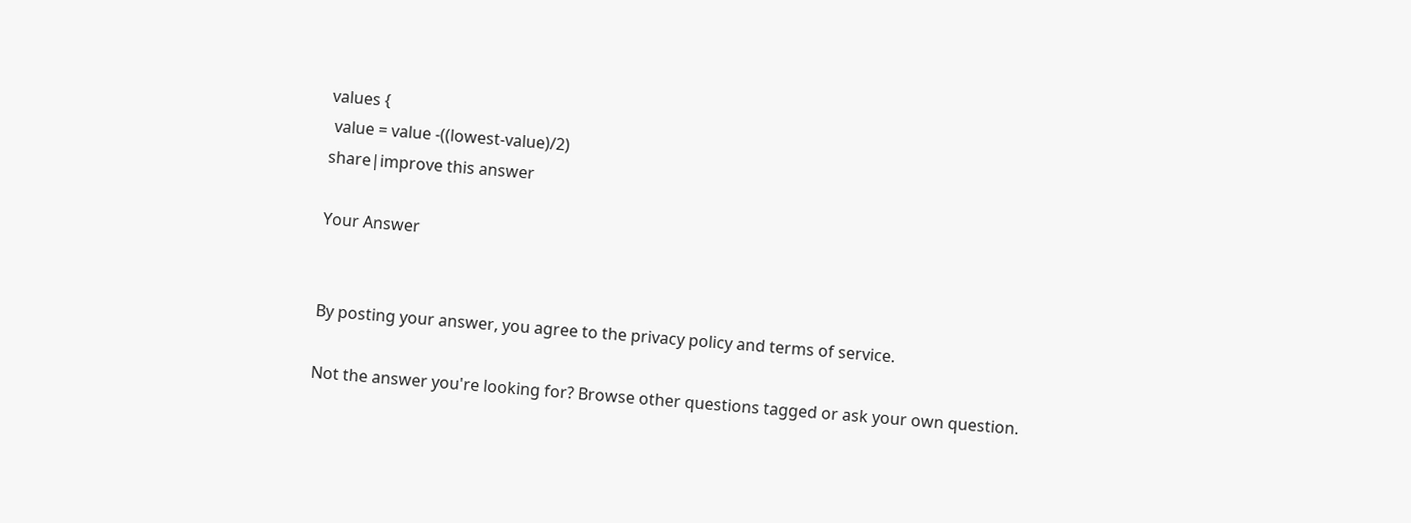values {
 value = value -((lowest-value)/2)
share|improve this answer

Your Answer


By posting your answer, you agree to the privacy policy and terms of service.

Not the answer you're looking for? Browse other questions tagged or ask your own question.